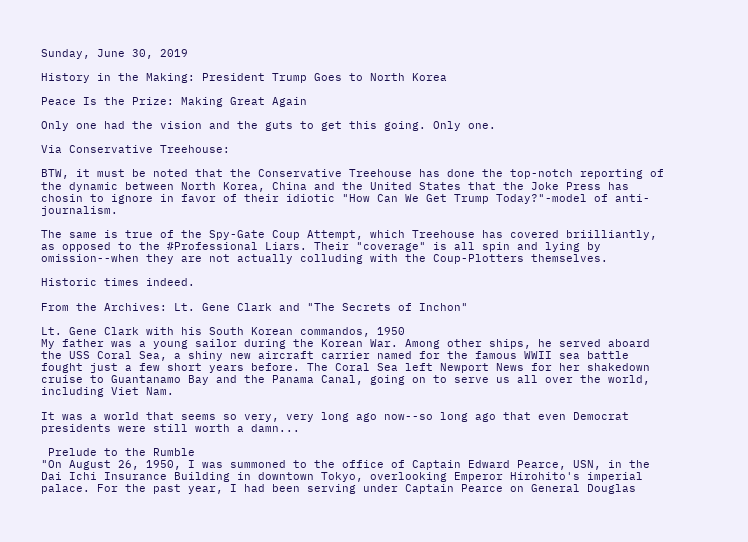Sunday, June 30, 2019

History in the Making: President Trump Goes to North Korea

Peace Is the Prize: Making Great Again

Only one had the vision and the guts to get this going. Only one.

Via Conservative Treehouse:

BTW, it must be noted that the Conservative Treehouse has done the top-notch reporting of the dynamic between North Korea, China and the United States that the Joke Press has chosin to ignore in favor of their idiotic "How Can We Get Trump Today?"-model of anti-journalism.

The same is true of the Spy-Gate Coup Attempt, which Treehouse has covered briilliantly, as opposed to the #Professional Liars. Their "coverage" is all spin and lying by omission--when they are not actually colluding with the Coup-Plotters themselves.

Historic times indeed.

From the Archives: Lt. Gene Clark and "The Secrets of Inchon"

Lt. Gene Clark with his South Korean commandos, 1950
My father was a young sailor during the Korean War. Among other ships, he served aboard the USS Coral Sea, a shiny new aircraft carrier named for the famous WWII sea battle fought just a few short years before. The Coral Sea left Newport News for her shakedown cruise to Guantanamo Bay and the Panama Canal, going on to serve us all over the world, including Viet Nam.

It was a world that seems so very, very long ago now--so long ago that even Democrat presidents were still worth a damn...

 Prelude to the Rumble
"On August 26, 1950, I was summoned to the office of Captain Edward Pearce, USN, in the Dai Ichi Insurance Building in downtown Tokyo, overlooking Emperor Hirohito's imperial palace. For the past year, I had been serving under Captain Pearce on General Douglas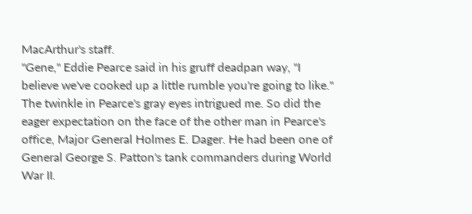MacArthur's staff.
"Gene," Eddie Pearce said in his gruff deadpan way, "I believe we've cooked up a little rumble you're going to like."
The twinkle in Pearce's gray eyes intrigued me. So did the eager expectation on the face of the other man in Pearce's office, Major General Holmes E. Dager. He had been one of General George S. Patton's tank commanders during World War II.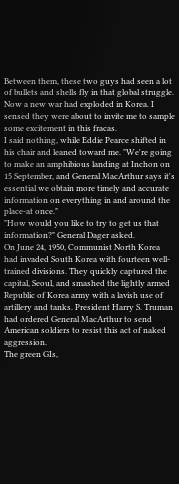Between them, these two guys had seen a lot of bullets and shells fly in that global struggle. Now a new war had exploded in Korea. I sensed they were about to invite me to sample some excitement in this fracas.
I said nothing, while Eddie Pearce shifted in his chair and leaned toward me. "We're going to make an amphibious landing at Inchon on 15 September, and General MacArthur says it's essential we obtain more timely and accurate information on everything in and around the place-at once."
"How would you like to try to get us that information?" General Dager asked.
On June 24, 1950, Communist North Korea had invaded South Korea with fourteen well-trained divisions. They quickly captured the capital, Seoul, and smashed the lightly armed Republic of Korea army with a lavish use of artillery and tanks. President Harry S. Truman had ordered General MacArthur to send American soldiers to resist this act of naked aggression.
The green GIs,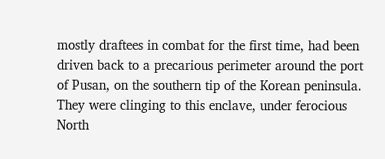mostly draftees in combat for the first time, had been driven back to a precarious perimeter around the port of Pusan, on the southern tip of the Korean peninsula. They were clinging to this enclave, under ferocious North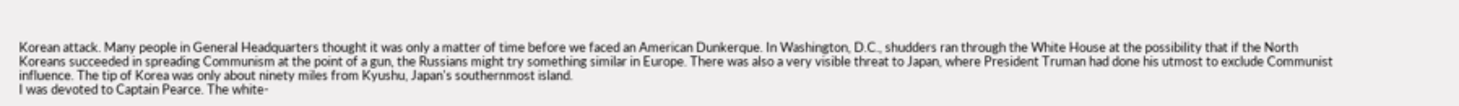Korean attack. Many people in General Headquarters thought it was only a matter of time before we faced an American Dunkerque. In Washington, D.C., shudders ran through the White House at the possibility that if the North Koreans succeeded in spreading Communism at the point of a gun, the Russians might try something similar in Europe. There was also a very visible threat to Japan, where President Truman had done his utmost to exclude Communist influence. The tip of Korea was only about ninety miles from Kyushu, Japan's southernmost island.
I was devoted to Captain Pearce. The white-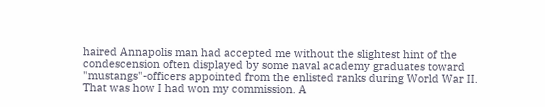haired Annapolis man had accepted me without the slightest hint of the condescension often displayed by some naval academy graduates toward "mustangs"-officers appointed from the enlisted ranks during World War II. That was how I had won my commission. A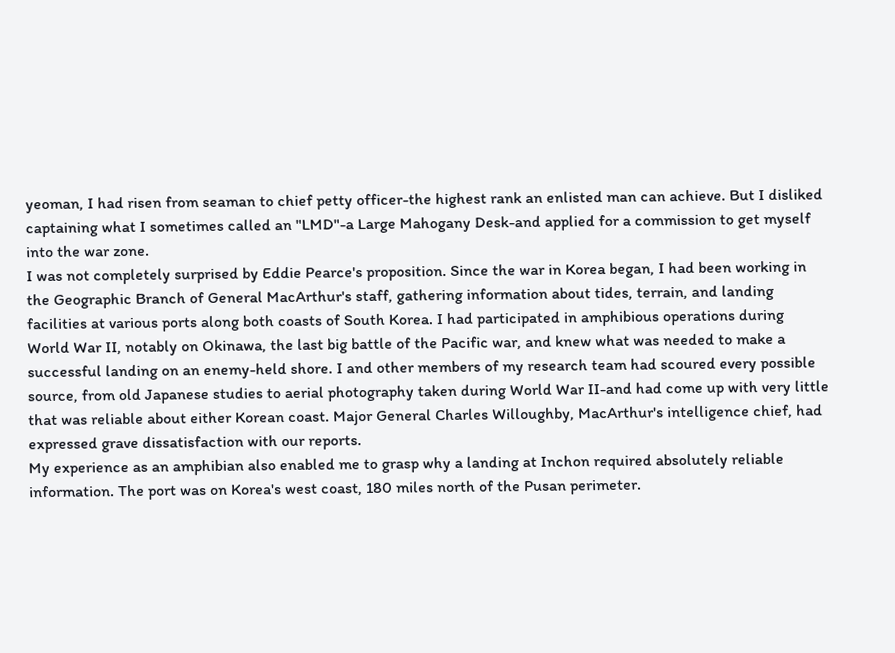yeoman, I had risen from seaman to chief petty officer-the highest rank an enlisted man can achieve. But I disliked captaining what I sometimes called an "LMD"-a Large Mahogany Desk-and applied for a commission to get myself into the war zone.
I was not completely surprised by Eddie Pearce's proposition. Since the war in Korea began, I had been working in the Geographic Branch of General MacArthur's staff, gathering information about tides, terrain, and landing facilities at various ports along both coasts of South Korea. I had participated in amphibious operations during World War II, notably on Okinawa, the last big battle of the Pacific war, and knew what was needed to make a successful landing on an enemy-held shore. I and other members of my research team had scoured every possible source, from old Japanese studies to aerial photography taken during World War II-and had come up with very little that was reliable about either Korean coast. Major General Charles Willoughby, MacArthur's intelligence chief, had expressed grave dissatisfaction with our reports.
My experience as an amphibian also enabled me to grasp why a landing at Inchon required absolutely reliable information. The port was on Korea's west coast, 180 miles north of the Pusan perimeter.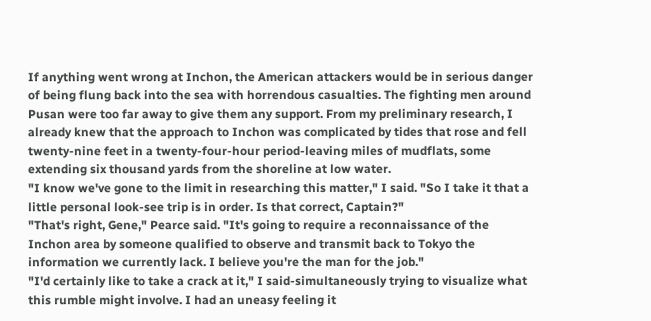If anything went wrong at Inchon, the American attackers would be in serious danger of being flung back into the sea with horrendous casualties. The fighting men around Pusan were too far away to give them any support. From my preliminary research, I already knew that the approach to Inchon was complicated by tides that rose and fell twenty-nine feet in a twenty-four-hour period-leaving miles of mudflats, some extending six thousand yards from the shoreline at low water.
"I know we've gone to the limit in researching this matter," I said. "So I take it that a little personal look-see trip is in order. Is that correct, Captain?"
"That's right, Gene," Pearce said. "It's going to require a reconnaissance of the Inchon area by someone qualified to observe and transmit back to Tokyo the information we currently lack. I believe you're the man for the job."
"I'd certainly like to take a crack at it," I said-simultaneously trying to visualize what this rumble might involve. I had an uneasy feeling it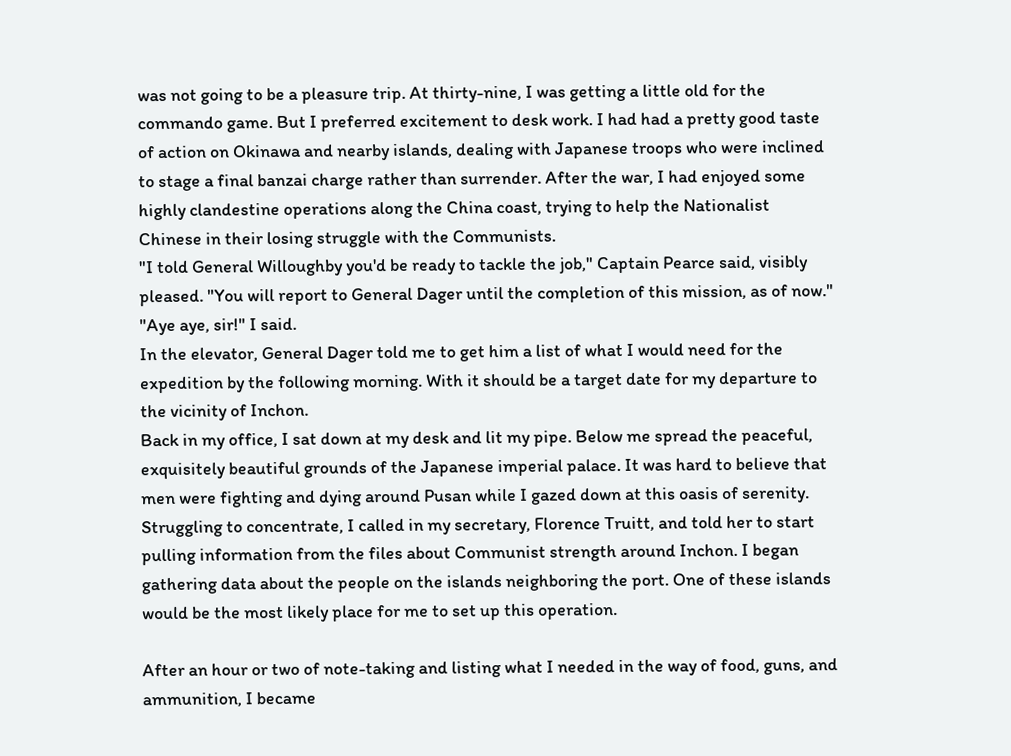was not going to be a pleasure trip. At thirty-nine, I was getting a little old for the commando game. But I preferred excitement to desk work. I had had a pretty good taste of action on Okinawa and nearby islands, dealing with Japanese troops who were inclined to stage a final banzai charge rather than surrender. After the war, I had enjoyed some highly clandestine operations along the China coast, trying to help the Nationalist Chinese in their losing struggle with the Communists.
"I told General Willoughby you'd be ready to tackle the job," Captain Pearce said, visibly pleased. "You will report to General Dager until the completion of this mission, as of now."
"Aye aye, sir!" I said.
In the elevator, General Dager told me to get him a list of what I would need for the expedition by the following morning. With it should be a target date for my departure to the vicinity of Inchon.
Back in my office, I sat down at my desk and lit my pipe. Below me spread the peaceful, exquisitely beautiful grounds of the Japanese imperial palace. It was hard to believe that men were fighting and dying around Pusan while I gazed down at this oasis of serenity. Struggling to concentrate, I called in my secretary, Florence Truitt, and told her to start pulling information from the files about Communist strength around Inchon. I began gathering data about the people on the islands neighboring the port. One of these islands would be the most likely place for me to set up this operation.

After an hour or two of note-taking and listing what I needed in the way of food, guns, and ammunition, I became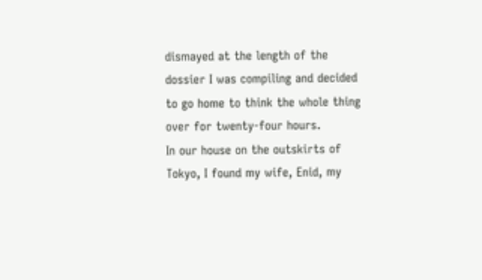dismayed at the length of the dossier I was compiling and decided to go home to think the whole thing over for twenty-four hours.
In our house on the outskirts of Tokyo, I found my wife, Enid, my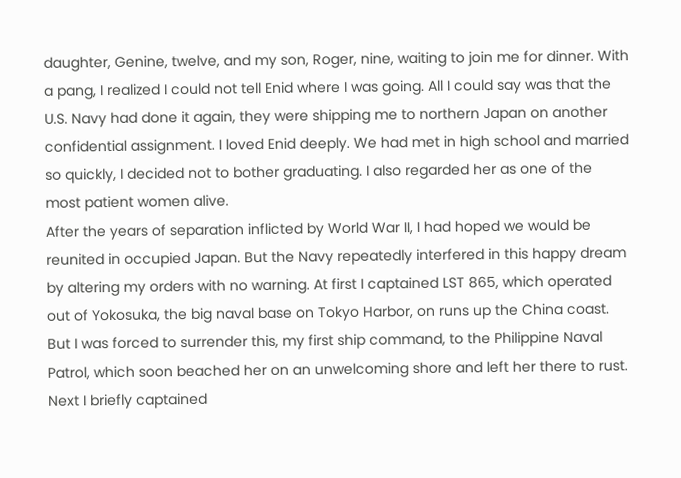daughter, Genine, twelve, and my son, Roger, nine, waiting to join me for dinner. With a pang, I realized I could not tell Enid where I was going. All I could say was that the U.S. Navy had done it again, they were shipping me to northern Japan on another confidential assignment. I loved Enid deeply. We had met in high school and married so quickly, I decided not to bother graduating. I also regarded her as one of the most patient women alive.
After the years of separation inflicted by World War II, I had hoped we would be reunited in occupied Japan. But the Navy repeatedly interfered in this happy dream by altering my orders with no warning. At first I captained LST 865, which operated out of Yokosuka, the big naval base on Tokyo Harbor, on runs up the China coast. But I was forced to surrender this, my first ship command, to the Philippine Naval Patrol, which soon beached her on an unwelcoming shore and left her there to rust.
Next I briefly captained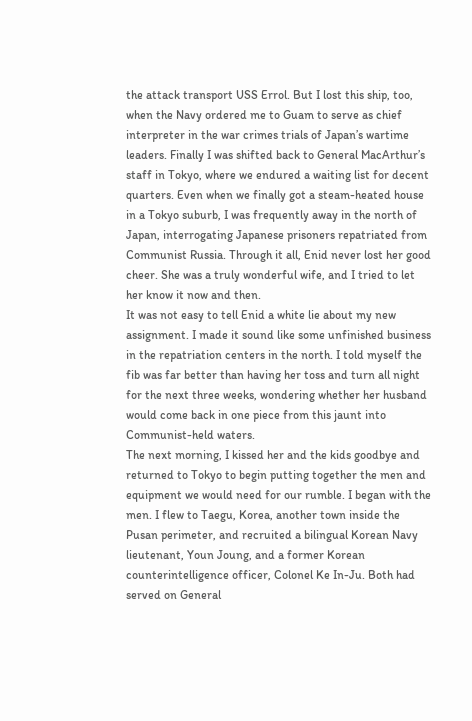the attack transport USS Errol. But I lost this ship, too, when the Navy ordered me to Guam to serve as chief interpreter in the war crimes trials of Japan’s wartime leaders. Finally I was shifted back to General MacArthur’s staff in Tokyo, where we endured a waiting list for decent quarters. Even when we finally got a steam-heated house in a Tokyo suburb, I was frequently away in the north of Japan, interrogating Japanese prisoners repatriated from Communist Russia. Through it all, Enid never lost her good cheer. She was a truly wonderful wife, and I tried to let her know it now and then.
It was not easy to tell Enid a white lie about my new assignment. I made it sound like some unfinished business in the repatriation centers in the north. I told myself the fib was far better than having her toss and turn all night for the next three weeks, wondering whether her husband would come back in one piece from this jaunt into Communist-held waters.
The next morning, I kissed her and the kids goodbye and returned to Tokyo to begin putting together the men and equipment we would need for our rumble. I began with the men. I flew to Taegu, Korea, another town inside the Pusan perimeter, and recruited a bilingual Korean Navy lieutenant, Youn Joung, and a former Korean counterintelligence officer, Colonel Ke In-Ju. Both had served on General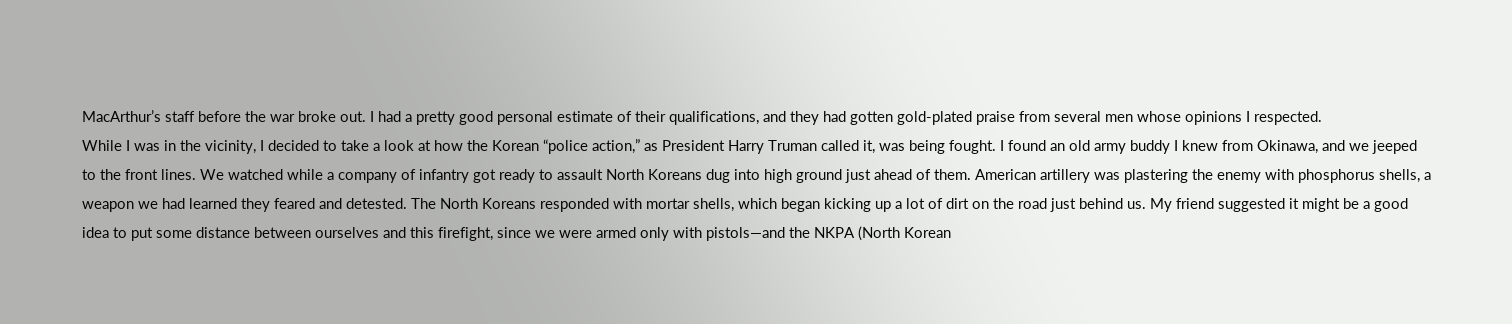MacArthur’s staff before the war broke out. I had a pretty good personal estimate of their qualifications, and they had gotten gold-plated praise from several men whose opinions I respected.
While I was in the vicinity, I decided to take a look at how the Korean “police action,” as President Harry Truman called it, was being fought. I found an old army buddy I knew from Okinawa, and we jeeped to the front lines. We watched while a company of infantry got ready to assault North Koreans dug into high ground just ahead of them. American artillery was plastering the enemy with phosphorus shells, a weapon we had learned they feared and detested. The North Koreans responded with mortar shells, which began kicking up a lot of dirt on the road just behind us. My friend suggested it might be a good idea to put some distance between ourselves and this firefight, since we were armed only with pistols—and the NKPA (North Korean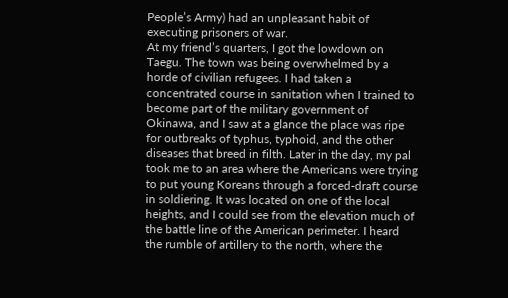People’s Army) had an unpleasant habit of executing prisoners of war.
At my friend’s quarters, I got the lowdown on Taegu. The town was being overwhelmed by a horde of civilian refugees. I had taken a concentrated course in sanitation when I trained to become part of the military government of Okinawa, and I saw at a glance the place was ripe for outbreaks of typhus, typhoid, and the other diseases that breed in filth. Later in the day, my pal took me to an area where the Americans were trying to put young Koreans through a forced-draft course in soldiering. It was located on one of the local heights, and I could see from the elevation much of the battle line of the American perimeter. I heard the rumble of artillery to the north, where the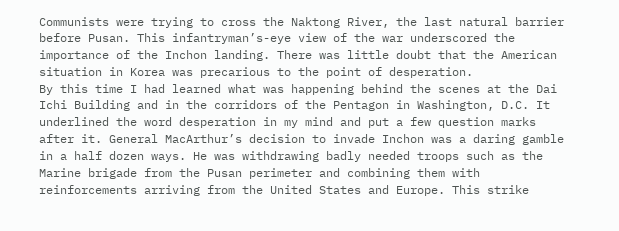Communists were trying to cross the Naktong River, the last natural barrier before Pusan. This infantryman’s-eye view of the war underscored the importance of the Inchon landing. There was little doubt that the American situation in Korea was precarious to the point of desperation.
By this time I had learned what was happening behind the scenes at the Dai Ichi Building and in the corridors of the Pentagon in Washington, D.C. It underlined the word desperation in my mind and put a few question marks after it. General MacArthur’s decision to invade Inchon was a daring gamble in a half dozen ways. He was withdrawing badly needed troops such as the Marine brigade from the Pusan perimeter and combining them with reinforcements arriving from the United States and Europe. This strike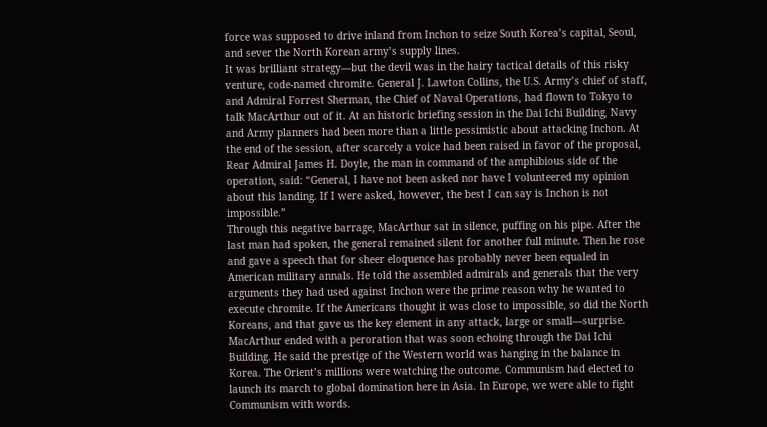force was supposed to drive inland from Inchon to seize South Korea’s capital, Seoul, and sever the North Korean army’s supply lines.
It was brilliant strategy—but the devil was in the hairy tactical details of this risky venture, code-named chromite. General J. Lawton Collins, the U.S. Army’s chief of staff, and Admiral Forrest Sherman, the Chief of Naval Operations, had flown to Tokyo to talk MacArthur out of it. At an historic briefing session in the Dai Ichi Building, Navy and Army planners had been more than a little pessimistic about attacking Inchon. At the end of the session, after scarcely a voice had been raised in favor of the proposal, Rear Admiral James H. Doyle, the man in command of the amphibious side of the operation, said: “General, I have not been asked nor have I volunteered my opinion about this landing. If I were asked, however, the best I can say is Inchon is not impossible.”
Through this negative barrage, MacArthur sat in silence, puffing on his pipe. After the last man had spoken, the general remained silent for another full minute. Then he rose and gave a speech that for sheer eloquence has probably never been equaled in American military annals. He told the assembled admirals and generals that the very arguments they had used against Inchon were the prime reason why he wanted to execute chromite. If the Americans thought it was close to impossible, so did the North Koreans, and that gave us the key element in any attack, large or small—surprise.
MacArthur ended with a peroration that was soon echoing through the Dai Ichi Building. He said the prestige of the Western world was hanging in the balance in Korea. The Orient’s millions were watching the outcome. Communism had elected to launch its march to global domination here in Asia. In Europe, we were able to fight Communism with words.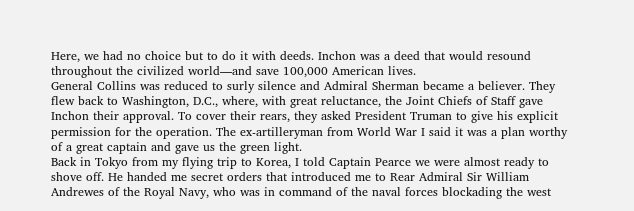Here, we had no choice but to do it with deeds. Inchon was a deed that would resound throughout the civilized world—and save 100,000 American lives.
General Collins was reduced to surly silence and Admiral Sherman became a believer. They flew back to Washington, D.C., where, with great reluctance, the Joint Chiefs of Staff gave Inchon their approval. To cover their rears, they asked President Truman to give his explicit permission for the operation. The ex-artilleryman from World War I said it was a plan worthy of a great captain and gave us the green light.
Back in Tokyo from my flying trip to Korea, I told Captain Pearce we were almost ready to shove off. He handed me secret orders that introduced me to Rear Admiral Sir William Andrewes of the Royal Navy, who was in command of the naval forces blockading the west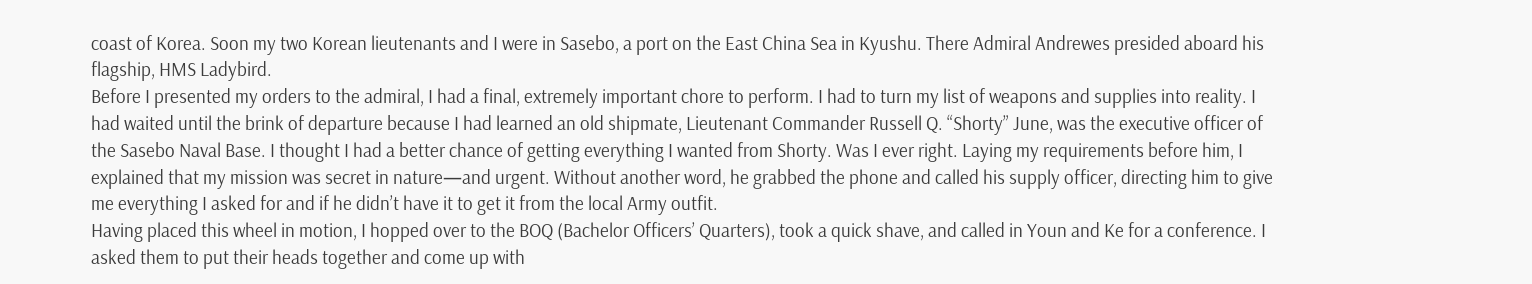coast of Korea. Soon my two Korean lieutenants and I were in Sasebo, a port on the East China Sea in Kyushu. There Admiral Andrewes presided aboard his flagship, HMS Ladybird.
Before I presented my orders to the admiral, I had a final, extremely important chore to perform. I had to turn my list of weapons and supplies into reality. I had waited until the brink of departure because I had learned an old shipmate, Lieutenant Commander Russell Q. “Shorty” June, was the executive officer of the Sasebo Naval Base. I thought I had a better chance of getting everything I wanted from Shorty. Was I ever right. Laying my requirements before him, I explained that my mission was secret in nature—and urgent. Without another word, he grabbed the phone and called his supply officer, directing him to give me everything I asked for and if he didn’t have it to get it from the local Army outfit.
Having placed this wheel in motion, I hopped over to the BOQ (Bachelor Officers’ Quarters), took a quick shave, and called in Youn and Ke for a conference. I asked them to put their heads together and come up with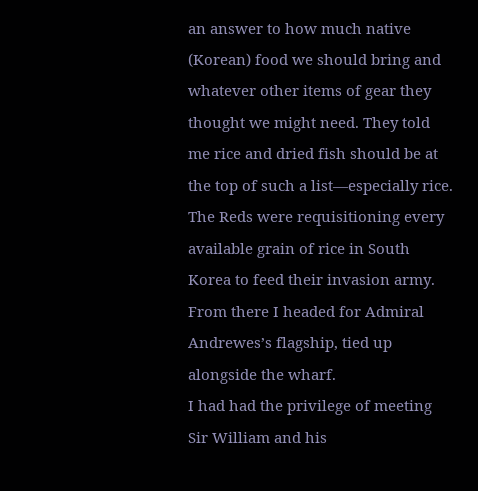an answer to how much native (Korean) food we should bring and whatever other items of gear they thought we might need. They told me rice and dried fish should be at the top of such a list—especially rice. The Reds were requisitioning every available grain of rice in South Korea to feed their invasion army. From there I headed for Admiral Andrewes’s flagship, tied up alongside the wharf.
I had had the privilege of meeting Sir William and his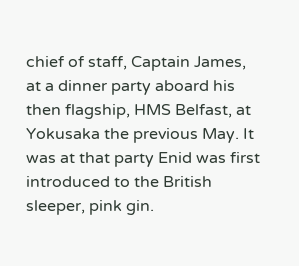chief of staff, Captain James, at a dinner party aboard his then flagship, HMS Belfast, at Yokusaka the previous May. It was at that party Enid was first introduced to the British sleeper, pink gin.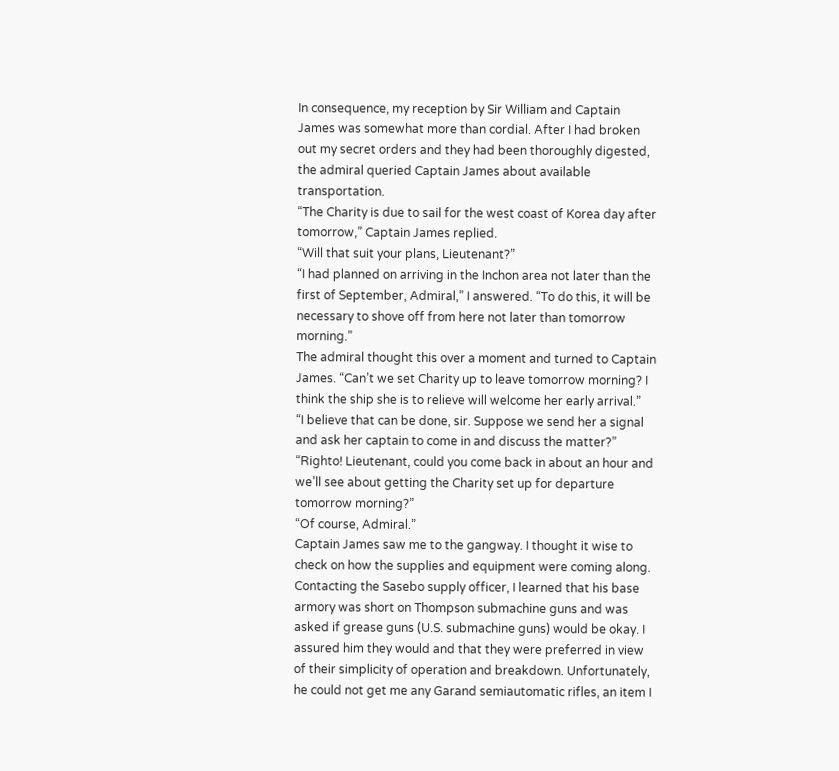In consequence, my reception by Sir William and Captain James was somewhat more than cordial. After I had broken out my secret orders and they had been thoroughly digested, the admiral queried Captain James about available transportation.
“The Charity is due to sail for the west coast of Korea day after tomorrow,” Captain James replied.
“Will that suit your plans, Lieutenant?”
“I had planned on arriving in the Inchon area not later than the first of September, Admiral,” I answered. “To do this, it will be necessary to shove off from here not later than tomorrow morning.”
The admiral thought this over a moment and turned to Captain James. “Can’t we set Charity up to leave tomorrow morning? I think the ship she is to relieve will welcome her early arrival.”
“I believe that can be done, sir. Suppose we send her a signal and ask her captain to come in and discuss the matter?”
“Righto! Lieutenant, could you come back in about an hour and we’ll see about getting the Charity set up for departure tomorrow morning?”
“Of course, Admiral.”
Captain James saw me to the gangway. I thought it wise to check on how the supplies and equipment were coming along. Contacting the Sasebo supply officer, I learned that his base armory was short on Thompson submachine guns and was asked if grease guns (U.S. submachine guns) would be okay. I assured him they would and that they were preferred in view of their simplicity of operation and breakdown. Unfortunately, he could not get me any Garand semiautomatic rifles, an item I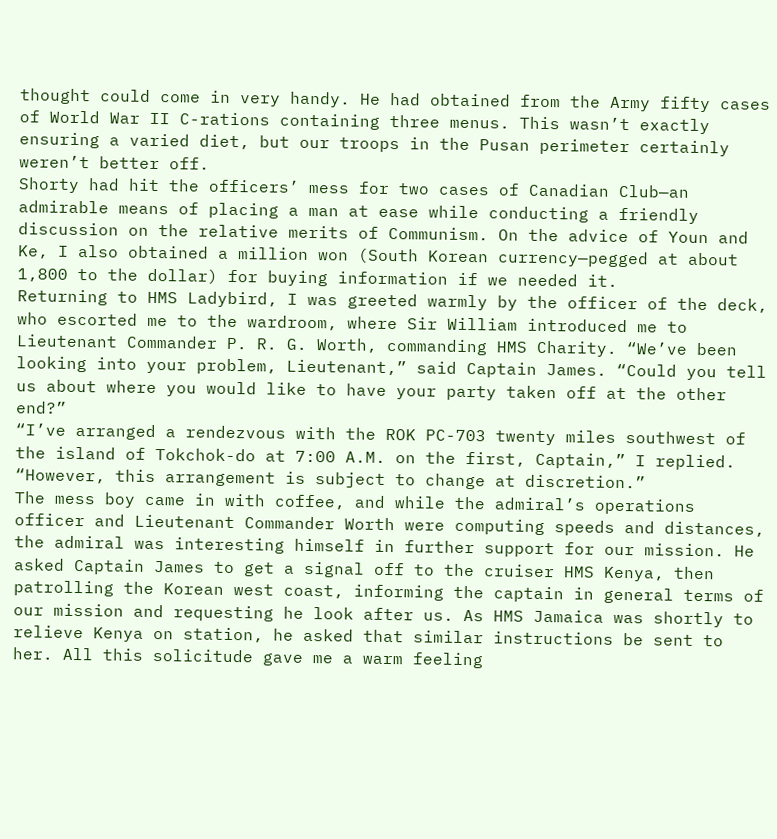thought could come in very handy. He had obtained from the Army fifty cases of World War II C-rations containing three menus. This wasn’t exactly ensuring a varied diet, but our troops in the Pusan perimeter certainly weren’t better off.
Shorty had hit the officers’ mess for two cases of Canadian Club—an admirable means of placing a man at ease while conducting a friendly discussion on the relative merits of Communism. On the advice of Youn and Ke, I also obtained a million won (South Korean currency—pegged at about 1,800 to the dollar) for buying information if we needed it.
Returning to HMS Ladybird, I was greeted warmly by the officer of the deck, who escorted me to the wardroom, where Sir William introduced me to Lieutenant Commander P. R. G. Worth, commanding HMS Charity. “We’ve been looking into your problem, Lieutenant,” said Captain James. “Could you tell us about where you would like to have your party taken off at the other end?”
“I’ve arranged a rendezvous with the ROK PC-703 twenty miles southwest of the island of Tokchok-do at 7:00 A.M. on the first, Captain,” I replied. “However, this arrangement is subject to change at discretion.”
The mess boy came in with coffee, and while the admiral’s operations officer and Lieutenant Commander Worth were computing speeds and distances, the admiral was interesting himself in further support for our mission. He asked Captain James to get a signal off to the cruiser HMS Kenya, then patrolling the Korean west coast, informing the captain in general terms of our mission and requesting he look after us. As HMS Jamaica was shortly to relieve Kenya on station, he asked that similar instructions be sent to her. All this solicitude gave me a warm feeling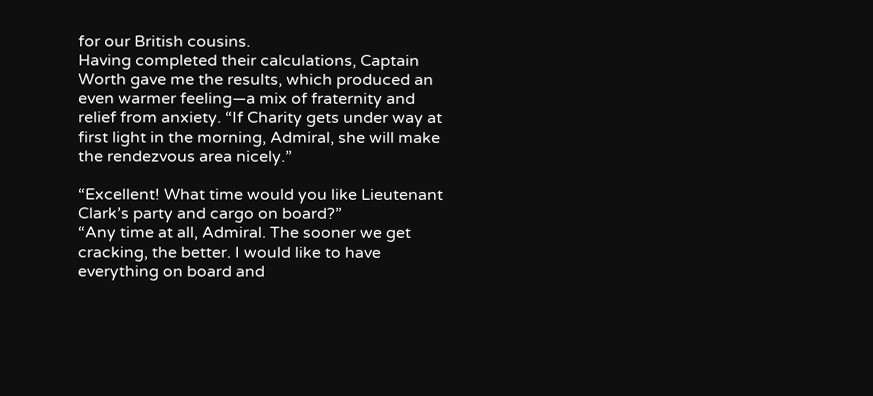for our British cousins.
Having completed their calculations, Captain Worth gave me the results, which produced an even warmer feeling—a mix of fraternity and relief from anxiety. “If Charity gets under way at first light in the morning, Admiral, she will make the rendezvous area nicely.”

“Excellent! What time would you like Lieutenant Clark’s party and cargo on board?”
“Any time at all, Admiral. The sooner we get cracking, the better. I would like to have everything on board and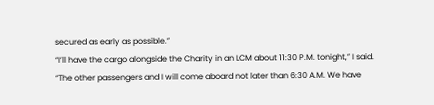secured as early as possible.”
“I’ll have the cargo alongside the Charity in an LCM about 11:30 P.M. tonight,” I said. “The other passengers and I will come aboard not later than 6:30 A.M. We have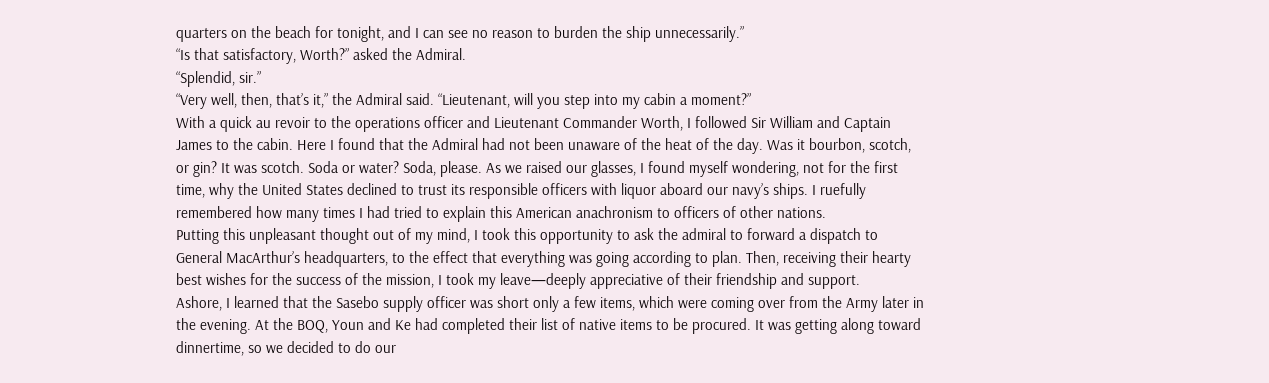quarters on the beach for tonight, and I can see no reason to burden the ship unnecessarily.”
“Is that satisfactory, Worth?” asked the Admiral.
“Splendid, sir.”
“Very well, then, that’s it,” the Admiral said. “Lieutenant, will you step into my cabin a moment?”
With a quick au revoir to the operations officer and Lieutenant Commander Worth, I followed Sir William and Captain James to the cabin. Here I found that the Admiral had not been unaware of the heat of the day. Was it bourbon, scotch, or gin? It was scotch. Soda or water? Soda, please. As we raised our glasses, I found myself wondering, not for the first time, why the United States declined to trust its responsible officers with liquor aboard our navy’s ships. I ruefully remembered how many times I had tried to explain this American anachronism to officers of other nations.
Putting this unpleasant thought out of my mind, I took this opportunity to ask the admiral to forward a dispatch to General MacArthur’s headquarters, to the effect that everything was going according to plan. Then, receiving their hearty best wishes for the success of the mission, I took my leave—deeply appreciative of their friendship and support.
Ashore, I learned that the Sasebo supply officer was short only a few items, which were coming over from the Army later in the evening. At the BOQ, Youn and Ke had completed their list of native items to be procured. It was getting along toward dinnertime, so we decided to do our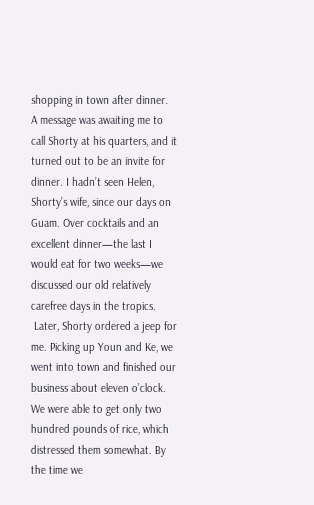shopping in town after dinner.
A message was awaiting me to call Shorty at his quarters, and it turned out to be an invite for dinner. I hadn’t seen Helen, Shorty’s wife, since our days on Guam. Over cocktails and an excellent dinner—the last I would eat for two weeks—we discussed our old relatively carefree days in the tropics.
 Later, Shorty ordered a jeep for me. Picking up Youn and Ke, we went into town and finished our business about eleven o’clock. We were able to get only two hundred pounds of rice, which distressed them somewhat. By the time we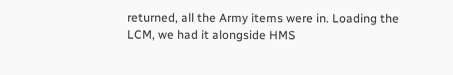returned, all the Army items were in. Loading the LCM, we had it alongside HMS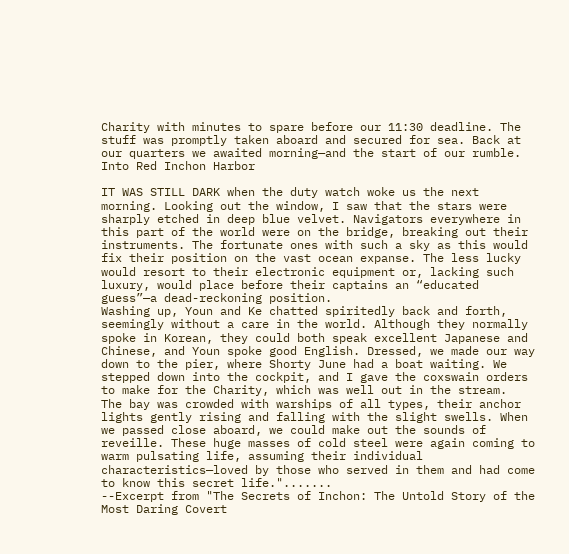Charity with minutes to spare before our 11:30 deadline. The stuff was promptly taken aboard and secured for sea. Back at our quarters we awaited morning—and the start of our rumble.
Into Red Inchon Harbor

IT WAS STILL DARK when the duty watch woke us the next morning. Looking out the window, I saw that the stars were sharply etched in deep blue velvet. Navigators everywhere in this part of the world were on the bridge, breaking out their instruments. The fortunate ones with such a sky as this would fix their position on the vast ocean expanse. The less lucky would resort to their electronic equipment or, lacking such luxury, would place before their captains an “educated guess”—a dead-reckoning position.
Washing up, Youn and Ke chatted spiritedly back and forth, seemingly without a care in the world. Although they normally spoke in Korean, they could both speak excellent Japanese and Chinese, and Youn spoke good English. Dressed, we made our way down to the pier, where Shorty June had a boat waiting. We stepped down into the cockpit, and I gave the coxswain orders to make for the Charity, which was well out in the stream.
The bay was crowded with warships of all types, their anchor lights gently rising and falling with the slight swells. When we passed close aboard, we could make out the sounds of reveille. These huge masses of cold steel were again coming to warm pulsating life, assuming their individual characteristics—loved by those who served in them and had come to know this secret life.".......
--Excerpt from "The Secrets of Inchon: The Untold Story of the Most Daring Covert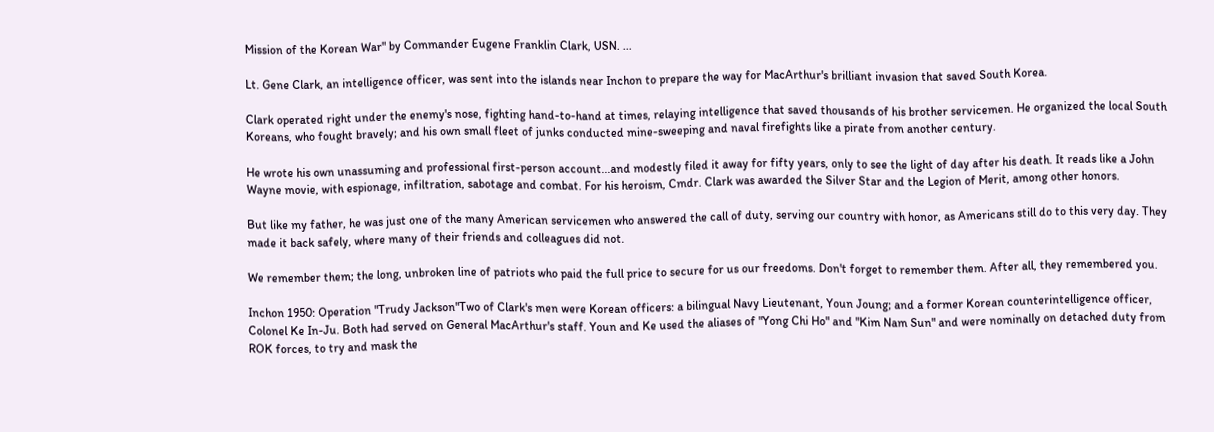Mission of the Korean War" by Commander Eugene Franklin Clark, USN. ...

Lt. Gene Clark, an intelligence officer, was sent into the islands near Inchon to prepare the way for MacArthur's brilliant invasion that saved South Korea.

Clark operated right under the enemy's nose, fighting hand-to-hand at times, relaying intelligence that saved thousands of his brother servicemen. He organized the local South Koreans, who fought bravely; and his own small fleet of junks conducted mine-sweeping and naval firefights like a pirate from another century.

He wrote his own unassuming and professional first-person account...and modestly filed it away for fifty years, only to see the light of day after his death. It reads like a John Wayne movie, with espionage, infiltration, sabotage and combat. For his heroism, Cmdr. Clark was awarded the Silver Star and the Legion of Merit, among other honors.

But like my father, he was just one of the many American servicemen who answered the call of duty, serving our country with honor, as Americans still do to this very day. They made it back safely, where many of their friends and colleagues did not.

We remember them; the long, unbroken line of patriots who paid the full price to secure for us our freedoms. Don't forget to remember them. After all, they remembered you.

Inchon 1950: Operation "Trudy Jackson"Two of Clark's men were Korean officers: a bilingual Navy Lieutenant, Youn Joung; and a former Korean counterintelligence officer, Colonel Ke In-Ju. Both had served on General MacArthur's staff. Youn and Ke used the aliases of "Yong Chi Ho" and "Kim Nam Sun" and were nominally on detached duty from ROK forces, to try and mask the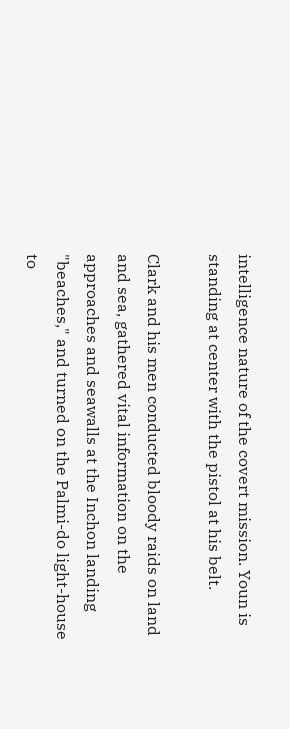intelligence nature of the covert mission. Youn is standing at center with the pistol at his belt.

Clark and his men conducted bloody raids on land and sea, gathered vital information on the approaches and seawalls at the Inchon landing "beaches," and turned on the Palmi-do light-house to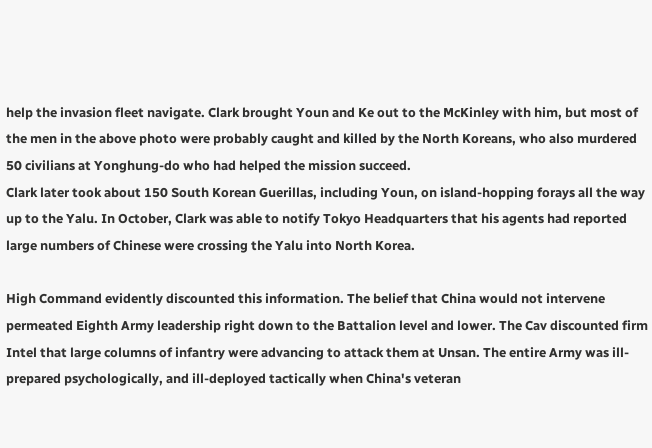help the invasion fleet navigate. Clark brought Youn and Ke out to the McKinley with him, but most of the men in the above photo were probably caught and killed by the North Koreans, who also murdered 50 civilians at Yonghung-do who had helped the mission succeed.
Clark later took about 150 South Korean Guerillas, including Youn, on island-hopping forays all the way up to the Yalu. In October, Clark was able to notify Tokyo Headquarters that his agents had reported large numbers of Chinese were crossing the Yalu into North Korea.

High Command evidently discounted this information. The belief that China would not intervene permeated Eighth Army leadership right down to the Battalion level and lower. The Cav discounted firm Intel that large columns of infantry were advancing to attack them at Unsan. The entire Army was ill-prepared psychologically, and ill-deployed tactically when China's veteran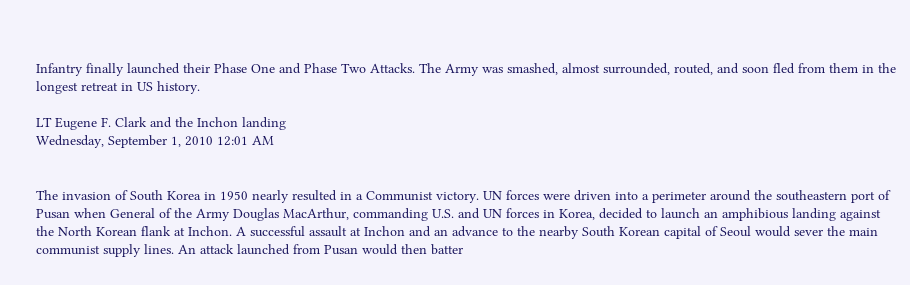Infantry finally launched their Phase One and Phase Two Attacks. The Army was smashed, almost surrounded, routed, and soon fled from them in the longest retreat in US history.

LT Eugene F. Clark and the Inchon landing
Wednesday, September 1, 2010 12:01 AM


The invasion of South Korea in 1950 nearly resulted in a Communist victory. UN forces were driven into a perimeter around the southeastern port of Pusan when General of the Army Douglas MacArthur, commanding U.S. and UN forces in Korea, decided to launch an amphibious landing against the North Korean flank at Inchon. A successful assault at Inchon and an advance to the nearby South Korean capital of Seoul would sever the main communist supply lines. An attack launched from Pusan would then batter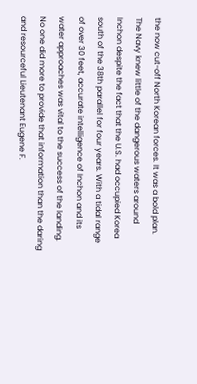the now cut-off North Korean forces. It was a bold plan.
The Navy knew little of the dangerous waters around Inchon despite the fact that the U.S. had occupied Korea south of the 38th parallel for four years. With a tidal range of over 30 feet, accurate intelligence of Inchon and its water approaches was vital to the success of the landing.
No one did more to provide that information than the daring and resourceful Lieutenant Eugene F.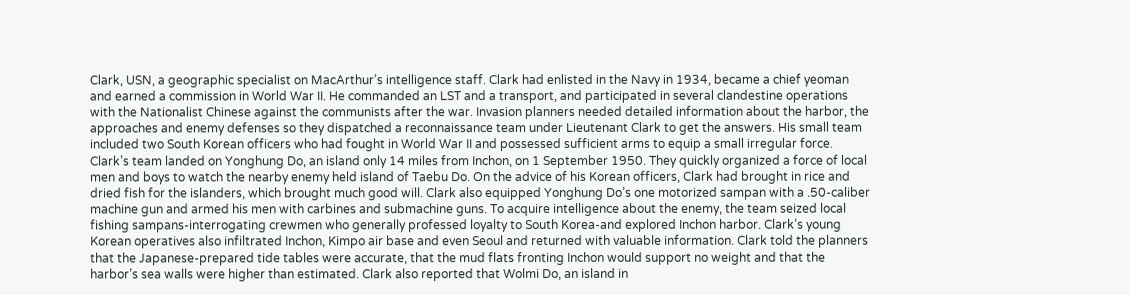Clark, USN, a geographic specialist on MacArthur’s intelligence staff. Clark had enlisted in the Navy in 1934, became a chief yeoman and earned a commission in World War II. He commanded an LST and a transport, and participated in several clandestine operations with the Nationalist Chinese against the communists after the war. Invasion planners needed detailed information about the harbor, the approaches and enemy defenses so they dispatched a reconnaissance team under Lieutenant Clark to get the answers. His small team included two South Korean officers who had fought in World War II and possessed sufficient arms to equip a small irregular force.
Clark’s team landed on Yonghung Do, an island only 14 miles from Inchon, on 1 September 1950. They quickly organized a force of local men and boys to watch the nearby enemy held island of Taebu Do. On the advice of his Korean officers, Clark had brought in rice and dried fish for the islanders, which brought much good will. Clark also equipped Yonghung Do’s one motorized sampan with a .50-caliber machine gun and armed his men with carbines and submachine guns. To acquire intelligence about the enemy, the team seized local fishing sampans-interrogating crewmen who generally professed loyalty to South Korea-and explored Inchon harbor. Clark’s young Korean operatives also infiltrated Inchon, Kimpo air base and even Seoul and returned with valuable information. Clark told the planners that the Japanese-prepared tide tables were accurate, that the mud flats fronting Inchon would support no weight and that the harbor’s sea walls were higher than estimated. Clark also reported that Wolmi Do, an island in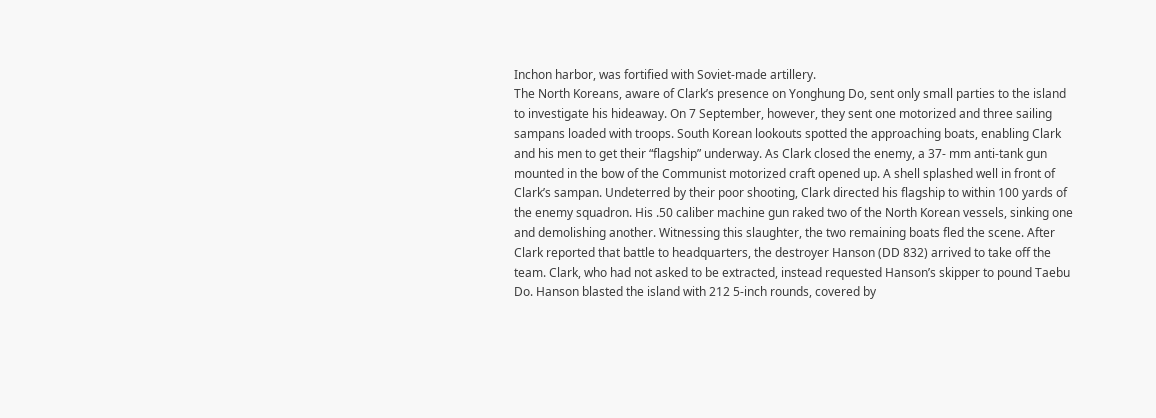Inchon harbor, was fortified with Soviet-made artillery.
The North Koreans, aware of Clark’s presence on Yonghung Do, sent only small parties to the island to investigate his hideaway. On 7 September, however, they sent one motorized and three sailing sampans loaded with troops. South Korean lookouts spotted the approaching boats, enabling Clark and his men to get their “flagship” underway. As Clark closed the enemy, a 37- mm anti-tank gun mounted in the bow of the Communist motorized craft opened up. A shell splashed well in front of Clark’s sampan. Undeterred by their poor shooting, Clark directed his flagship to within 100 yards of the enemy squadron. His .50 caliber machine gun raked two of the North Korean vessels, sinking one and demolishing another. Witnessing this slaughter, the two remaining boats fled the scene. After Clark reported that battle to headquarters, the destroyer Hanson (DD 832) arrived to take off the team. Clark, who had not asked to be extracted, instead requested Hanson’s skipper to pound Taebu Do. Hanson blasted the island with 212 5-inch rounds, covered by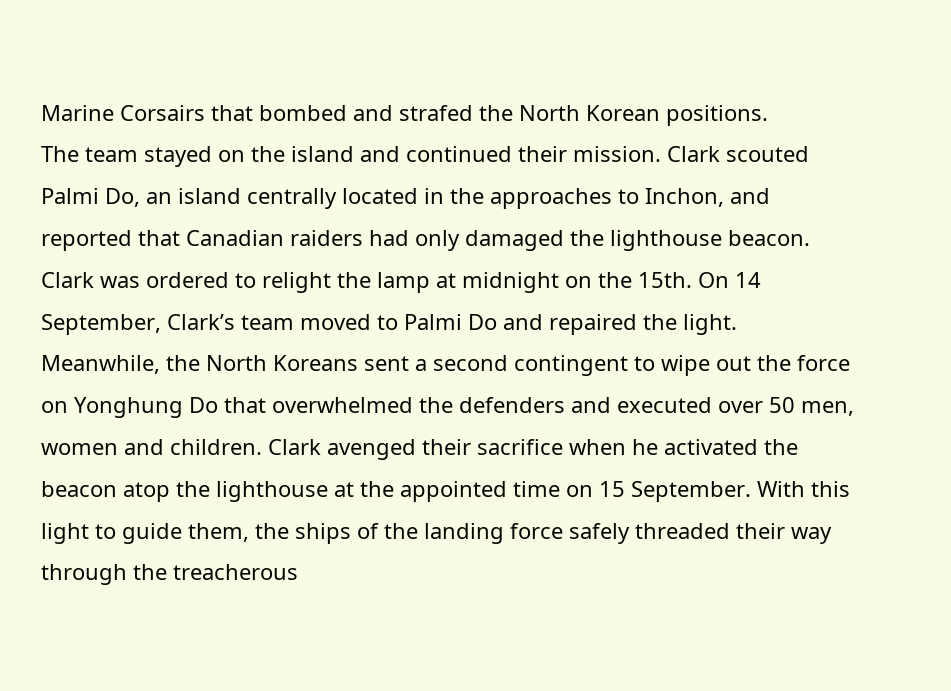Marine Corsairs that bombed and strafed the North Korean positions.
The team stayed on the island and continued their mission. Clark scouted Palmi Do, an island centrally located in the approaches to Inchon, and reported that Canadian raiders had only damaged the lighthouse beacon. Clark was ordered to relight the lamp at midnight on the 15th. On 14 September, Clark’s team moved to Palmi Do and repaired the light. Meanwhile, the North Koreans sent a second contingent to wipe out the force on Yonghung Do that overwhelmed the defenders and executed over 50 men, women and children. Clark avenged their sacrifice when he activated the beacon atop the lighthouse at the appointed time on 15 September. With this light to guide them, the ships of the landing force safely threaded their way through the treacherous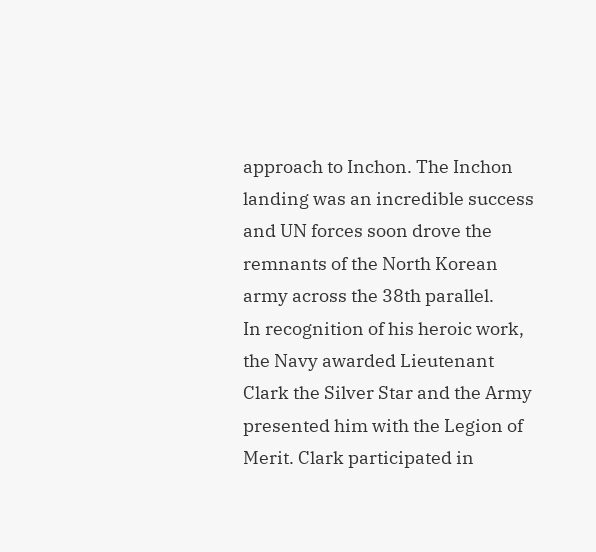approach to Inchon. The Inchon landing was an incredible success and UN forces soon drove the remnants of the North Korean army across the 38th parallel.
In recognition of his heroic work, the Navy awarded Lieutenant Clark the Silver Star and the Army presented him with the Legion of Merit. Clark participated in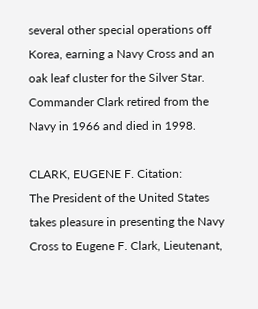several other special operations off Korea, earning a Navy Cross and an oak leaf cluster for the Silver Star. Commander Clark retired from the Navy in 1966 and died in 1998.

CLARK, EUGENE F. Citation:
The President of the United States takes pleasure in presenting the Navy Cross to Eugene F. Clark, Lieutenant,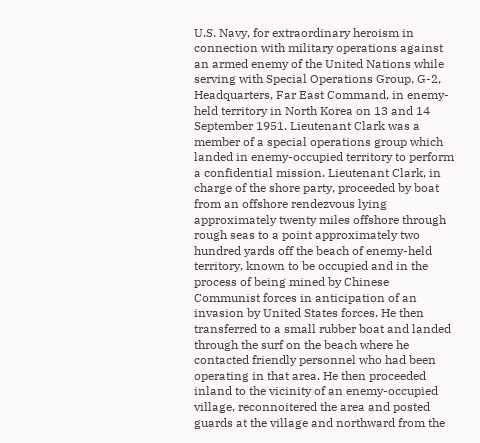U.S. Navy, for extraordinary heroism in connection with military operations against an armed enemy of the United Nations while serving with Special Operations Group, G-2, Headquarters, Far East Command, in enemy-held territory in North Korea on 13 and 14 September 1951. Lieutenant Clark was a member of a special operations group which landed in enemy-occupied territory to perform a confidential mission. Lieutenant Clark, in charge of the shore party, proceeded by boat from an offshore rendezvous lying approximately twenty miles offshore through rough seas to a point approximately two hundred yards off the beach of enemy-held territory, known to be occupied and in the process of being mined by Chinese Communist forces in anticipation of an invasion by United States forces. He then transferred to a small rubber boat and landed through the surf on the beach where he contacted friendly personnel who had been operating in that area. He then proceeded inland to the vicinity of an enemy-occupied village, reconnoitered the area and posted guards at the village and northward from the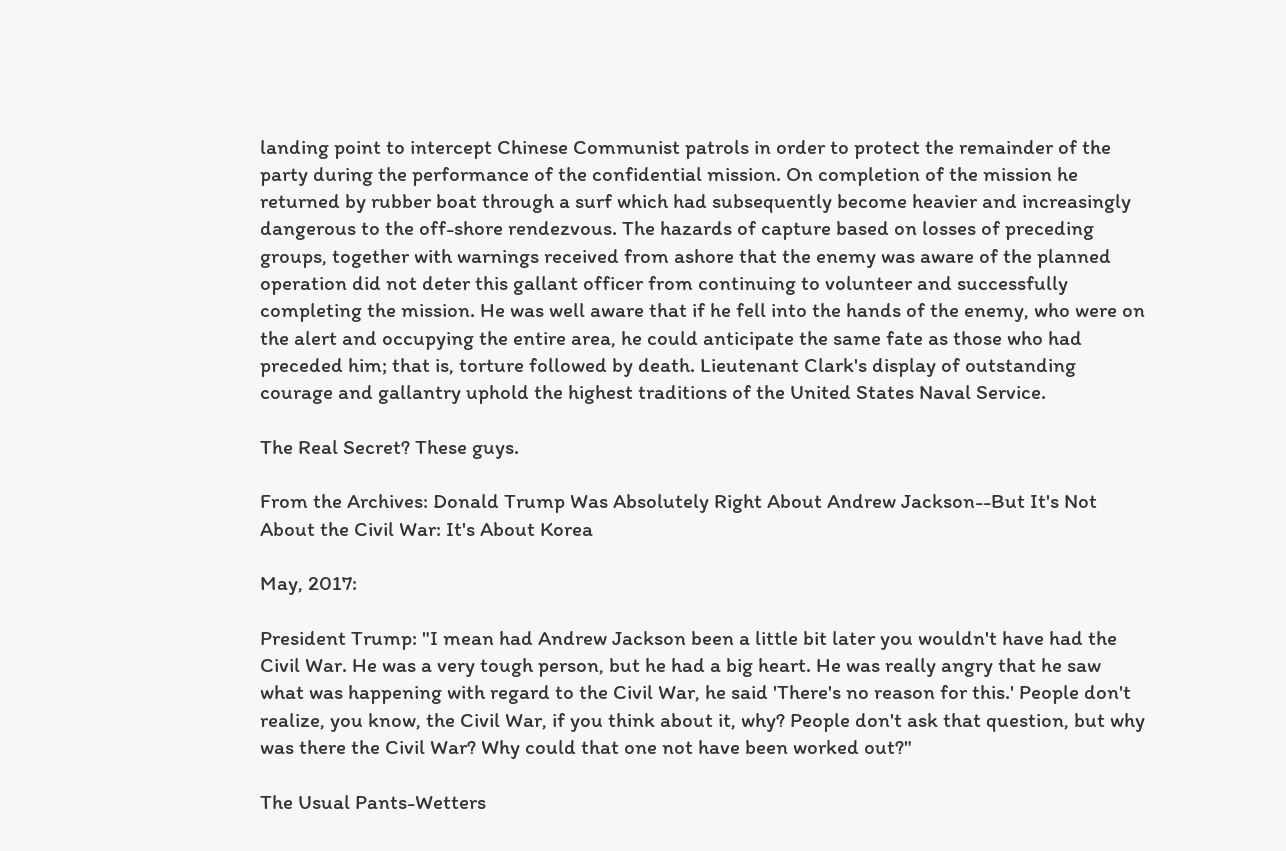landing point to intercept Chinese Communist patrols in order to protect the remainder of the party during the performance of the confidential mission. On completion of the mission he returned by rubber boat through a surf which had subsequently become heavier and increasingly dangerous to the off-shore rendezvous. The hazards of capture based on losses of preceding groups, together with warnings received from ashore that the enemy was aware of the planned operation did not deter this gallant officer from continuing to volunteer and successfully completing the mission. He was well aware that if he fell into the hands of the enemy, who were on the alert and occupying the entire area, he could anticipate the same fate as those who had preceded him; that is, torture followed by death. Lieutenant Clark's display of outstanding courage and gallantry uphold the highest traditions of the United States Naval Service.

The Real Secret? These guys.

From the Archives: Donald Trump Was Absolutely Right About Andrew Jackson--But It's Not About the Civil War: It's About Korea

May, 2017:

President Trump: "I mean had Andrew Jackson been a little bit later you wouldn't have had the Civil War. He was a very tough person, but he had a big heart. He was really angry that he saw what was happening with regard to the Civil War, he said 'There's no reason for this.' People don't realize, you know, the Civil War, if you think about it, why? People don't ask that question, but why was there the Civil War? Why could that one not have been worked out?"

The Usual Pants-Wetters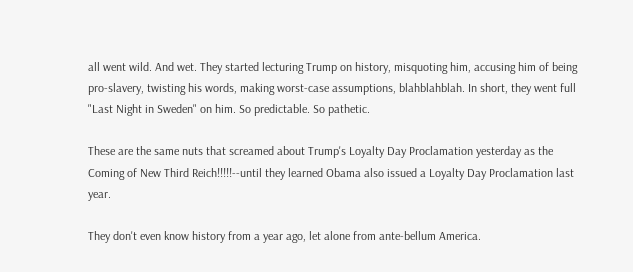all went wild. And wet. They started lecturing Trump on history, misquoting him, accusing him of being pro-slavery, twisting his words, making worst-case assumptions, blahblahblah. In short, they went full "Last Night in Sweden" on him. So predictable. So pathetic.

These are the same nuts that screamed about Trump's Loyalty Day Proclamation yesterday as the Coming of New Third Reich!!!!!--until they learned Obama also issued a Loyalty Day Proclamation last year.

They don't even know history from a year ago, let alone from ante-bellum America.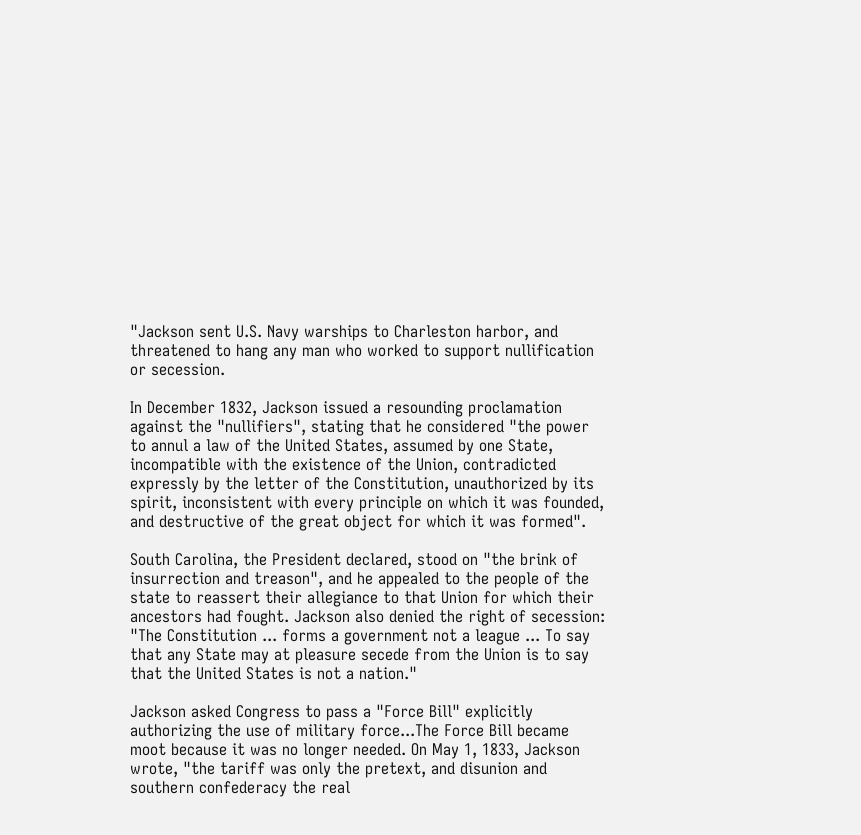"Jackson sent U.S. Navy warships to Charleston harbor, and threatened to hang any man who worked to support nullification or secession.

In December 1832, Jackson issued a resounding proclamation against the "nullifiers", stating that he considered "the power to annul a law of the United States, assumed by one State, incompatible with the existence of the Union, contradicted expressly by the letter of the Constitution, unauthorized by its spirit, inconsistent with every principle on which it was founded, and destructive of the great object for which it was formed".

South Carolina, the President declared, stood on "the brink of insurrection and treason", and he appealed to the people of the state to reassert their allegiance to that Union for which their ancestors had fought. Jackson also denied the right of secession: "The Constitution ... forms a government not a league ... To say that any State may at pleasure secede from the Union is to say that the United States is not a nation."

Jackson asked Congress to pass a "Force Bill" explicitly authorizing the use of military force...The Force Bill became moot because it was no longer needed. On May 1, 1833, Jackson wrote, "the tariff was only the pretext, and disunion and southern confederacy the real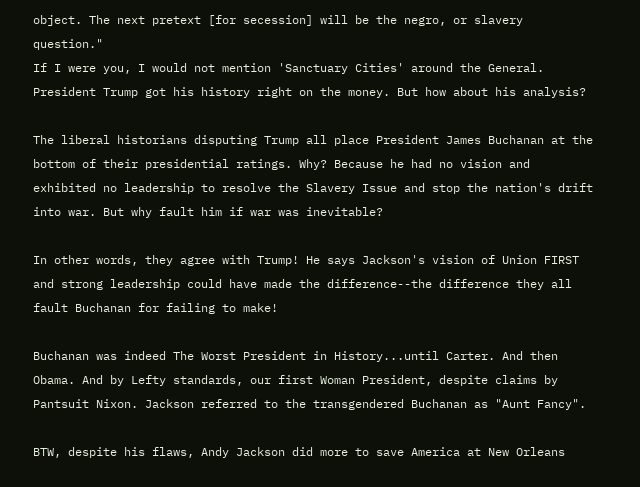object. The next pretext [for secession] will be the negro, or slavery question."
If I were you, I would not mention 'Sanctuary Cities' around the General.
President Trump got his history right on the money. But how about his analysis?

The liberal historians disputing Trump all place President James Buchanan at the bottom of their presidential ratings. Why? Because he had no vision and exhibited no leadership to resolve the Slavery Issue and stop the nation's drift into war. But why fault him if war was inevitable?

In other words, they agree with Trump! He says Jackson's vision of Union FIRST and strong leadership could have made the difference--the difference they all fault Buchanan for failing to make!

Buchanan was indeed The Worst President in History...until Carter. And then Obama. And by Lefty standards, our first Woman President, despite claims by Pantsuit Nixon. Jackson referred to the transgendered Buchanan as "Aunt Fancy".

BTW, despite his flaws, Andy Jackson did more to save America at New Orleans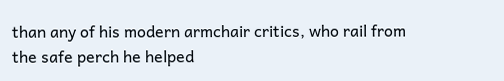than any of his modern armchair critics, who rail from the safe perch he helped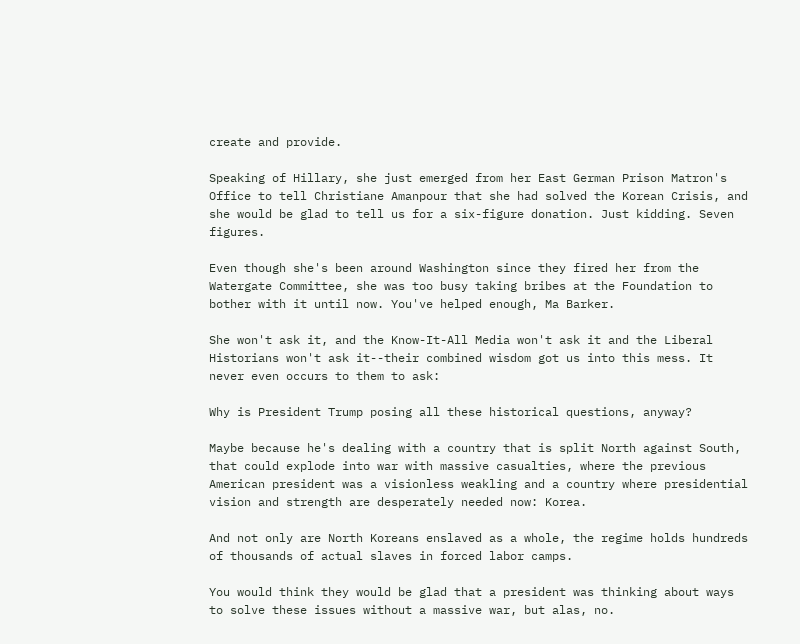create and provide.

Speaking of Hillary, she just emerged from her East German Prison Matron's Office to tell Christiane Amanpour that she had solved the Korean Crisis, and she would be glad to tell us for a six-figure donation. Just kidding. Seven figures.

Even though she's been around Washington since they fired her from the Watergate Committee, she was too busy taking bribes at the Foundation to bother with it until now. You've helped enough, Ma Barker.

She won't ask it, and the Know-It-All Media won't ask it and the Liberal Historians won't ask it--their combined wisdom got us into this mess. It never even occurs to them to ask:

Why is President Trump posing all these historical questions, anyway?

Maybe because he's dealing with a country that is split North against South, that could explode into war with massive casualties, where the previous American president was a visionless weakling and a country where presidential vision and strength are desperately needed now: Korea.

And not only are North Koreans enslaved as a whole, the regime holds hundreds of thousands of actual slaves in forced labor camps.

You would think they would be glad that a president was thinking about ways to solve these issues without a massive war, but alas, no.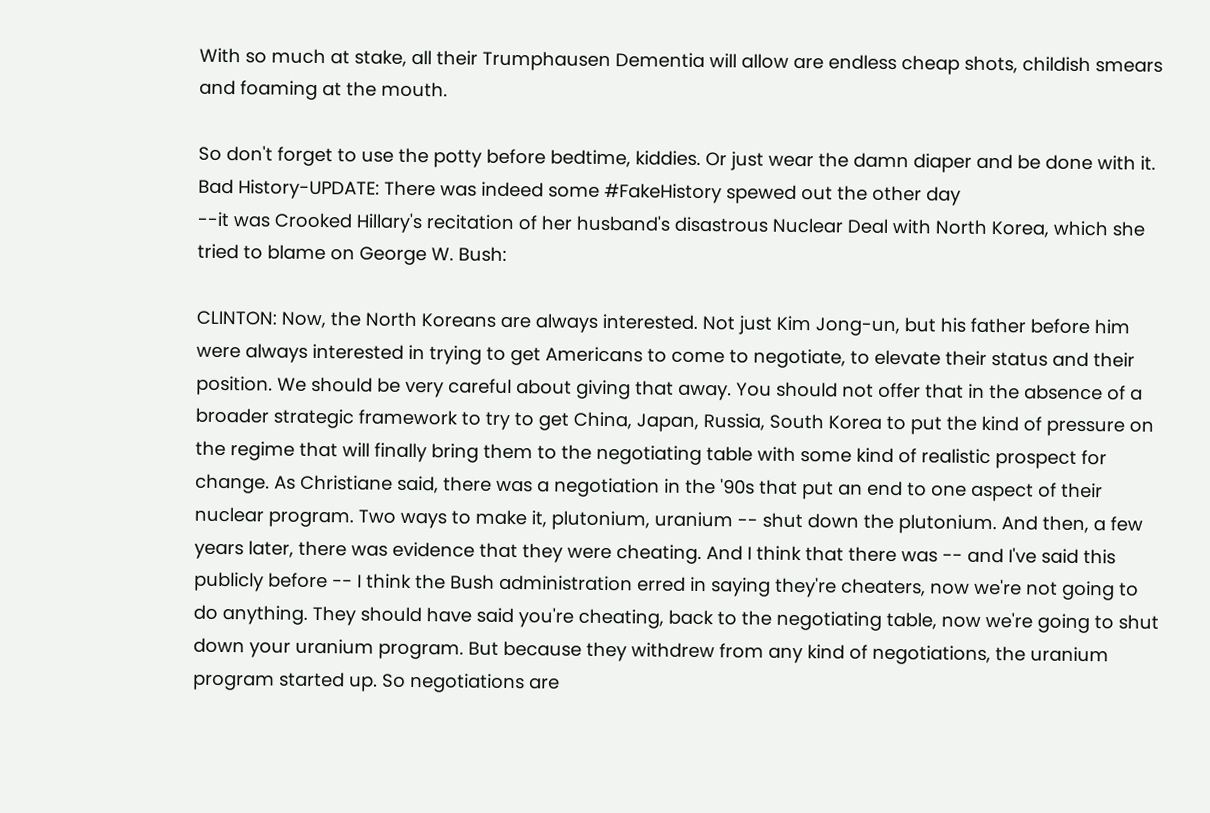With so much at stake, all their Trumphausen Dementia will allow are endless cheap shots, childish smears and foaming at the mouth.

So don't forget to use the potty before bedtime, kiddies. Or just wear the damn diaper and be done with it.
Bad History-UPDATE: There was indeed some #FakeHistory spewed out the other day
--it was Crooked Hillary's recitation of her husband's disastrous Nuclear Deal with North Korea, which she tried to blame on George W. Bush:

CLINTON: Now, the North Koreans are always interested. Not just Kim Jong-un, but his father before him were always interested in trying to get Americans to come to negotiate, to elevate their status and their position. We should be very careful about giving that away. You should not offer that in the absence of a broader strategic framework to try to get China, Japan, Russia, South Korea to put the kind of pressure on the regime that will finally bring them to the negotiating table with some kind of realistic prospect for change. As Christiane said, there was a negotiation in the '90s that put an end to one aspect of their nuclear program. Two ways to make it, plutonium, uranium -- shut down the plutonium. And then, a few years later, there was evidence that they were cheating. And I think that there was -- and I've said this publicly before -- I think the Bush administration erred in saying they're cheaters, now we're not going to do anything. They should have said you're cheating, back to the negotiating table, now we're going to shut down your uranium program. But because they withdrew from any kind of negotiations, the uranium program started up. So negotiations are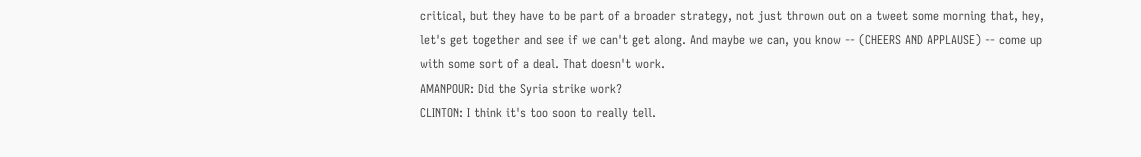critical, but they have to be part of a broader strategy, not just thrown out on a tweet some morning that, hey, let's get together and see if we can't get along. And maybe we can, you know -- (CHEERS AND APPLAUSE) -- come up with some sort of a deal. That doesn't work.
AMANPOUR: Did the Syria strike work?
CLINTON: I think it's too soon to really tell.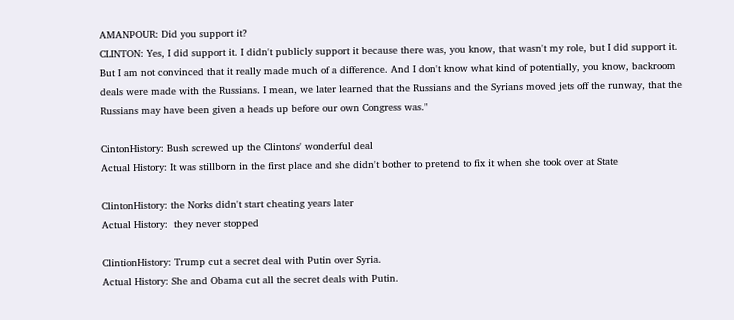AMANPOUR: Did you support it?
CLINTON: Yes, I did support it. I didn't publicly support it because there was, you know, that wasn't my role, but I did support it. But I am not convinced that it really made much of a difference. And I don't know what kind of potentially, you know, backroom deals were made with the Russians. I mean, we later learned that the Russians and the Syrians moved jets off the runway, that the Russians may have been given a heads up before our own Congress was."

CintonHistory: Bush screwed up the Clintons' wonderful deal
Actual History: It was stillborn in the first place and she didn't bother to pretend to fix it when she took over at State

ClintonHistory: the Norks didn't start cheating years later
Actual History:  they never stopped

ClintionHistory: Trump cut a secret deal with Putin over Syria.
Actual History: She and Obama cut all the secret deals with Putin.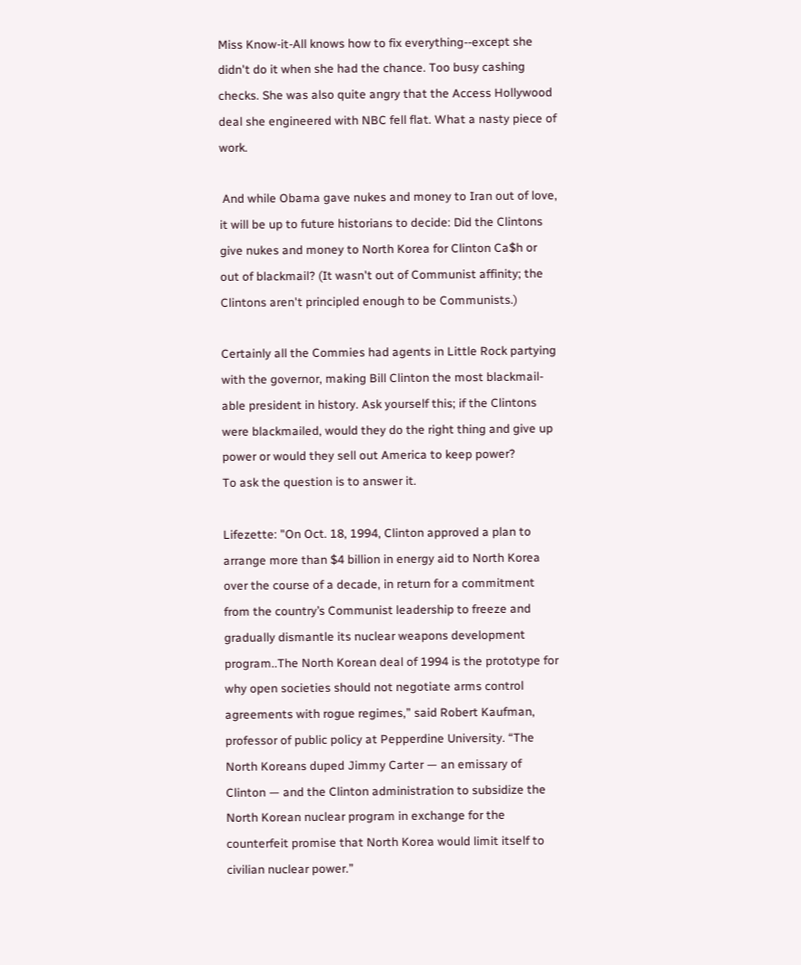Miss Know-it-All knows how to fix everything--except she didn't do it when she had the chance. Too busy cashing checks. She was also quite angry that the Access Hollywood deal she engineered with NBC fell flat. What a nasty piece of work.

 And while Obama gave nukes and money to Iran out of love, it will be up to future historians to decide: Did the Clintons give nukes and money to North Korea for Clinton Ca$h or out of blackmail? (It wasn't out of Communist affinity; the Clintons aren't principled enough to be Communists.)

Certainly all the Commies had agents in Little Rock partying with the governor, making Bill Clinton the most blackmail-able president in history. Ask yourself this; if the Clintons were blackmailed, would they do the right thing and give up power or would they sell out America to keep power?
To ask the question is to answer it.

Lifezette: "On Oct. 18, 1994, Clinton approved a plan to arrange more than $4 billion in energy aid to North Korea over the course of a decade, in return for a commitment from the country’s Communist leadership to freeze and gradually dismantle its nuclear weapons development program..The North Korean deal of 1994 is the prototype for why open societies should not negotiate arms control agreements with rogue regimes,” said Robert Kaufman, professor of public policy at Pepperdine University. “The North Koreans duped Jimmy Carter — an emissary of Clinton — and the Clinton administration to subsidize the North Korean nuclear program in exchange for the counterfeit promise that North Korea would limit itself to civilian nuclear power.”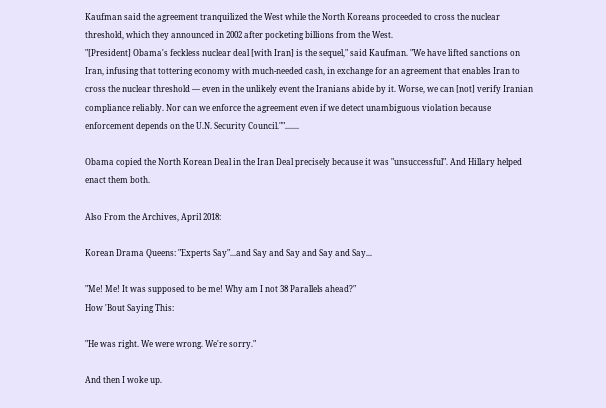Kaufman said the agreement tranquilized the West while the North Koreans proceeded to cross the nuclear threshold, which they announced in 2002 after pocketing billions from the West.
"[President] Obama's feckless nuclear deal [with Iran] is the sequel," said Kaufman. "We have lifted sanctions on Iran, infusing that tottering economy with much-needed cash, in exchange for an agreement that enables Iran to cross the nuclear threshold — even in the unlikely event the Iranians abide by it. Worse, we can [not] verify Iranian compliance reliably. Nor can we enforce the agreement even if we detect unambiguous violation because enforcement depends on the U.N. Security Council."".......

Obama copied the North Korean Deal in the Iran Deal precisely because it was "unsuccessful". And Hillary helped enact them both.

Also From the Archives, April 2018:

Korean Drama Queens: "Experts Say"...and Say and Say and Say and Say...

"Me! Me! It was supposed to be me! Why am I not 38 Parallels ahead?"
How 'Bout Saying This:

"He was right. We were wrong. We're sorry."

And then I woke up.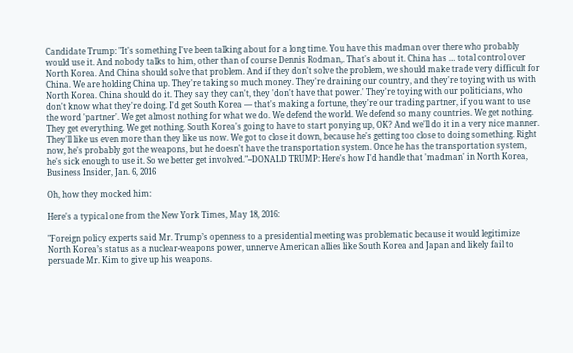Candidate Trump: "It's something I've been talking about for a long time. You have this madman over there who probably would use it. And nobody talks to him, other than of course Dennis Rodman,. That's about it. China has … total control over North Korea. And China should solve that problem. And if they don't solve the problem, we should make trade very difficult for China. We are holding China up. They're taking so much money. They're draining our country, and they're toying with us with North Korea. China should do it. They say they can't, they 'don't have that power.' They're toying with our politicians, who don't know what they're doing. I'd get South Korea — that's making a fortune, they're our trading partner, if you want to use the word 'partner'. We get almost nothing for what we do. We defend the world. We defend so many countries. We get nothing. They get everything. We get nothing. South Korea's going to have to start ponying up, OK? And we'll do it in a very nice manner. They'll like us even more than they like us now. We got to close it down, because he's getting too close to doing something. Right now, he's probably got the weapons, but he doesn't have the transportation system. Once he has the transportation system, he's sick enough to use it. So we better get involved."--DONALD TRUMP: Here's how I'd handle that 'madman' in North Korea, Business Insider, Jan. 6, 2016

Oh, how they mocked him:

Here's a typical one from the New York Times, May 18, 2016:

"Foreign policy experts said Mr. Trump’s openness to a presidential meeting was problematic because it would legitimize North Korea’s status as a nuclear-weapons power, unnerve American allies like South Korea and Japan and likely fail to persuade Mr. Kim to give up his weapons.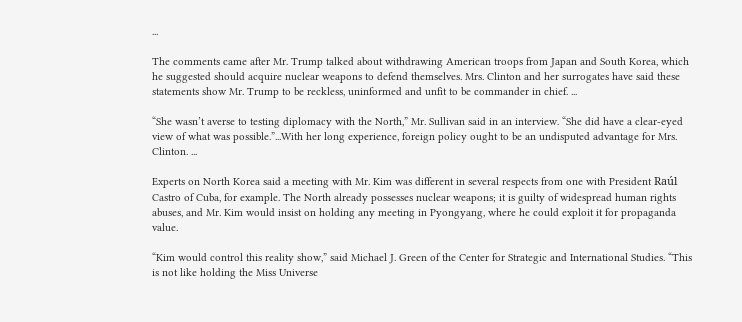...

The comments came after Mr. Trump talked about withdrawing American troops from Japan and South Korea, which he suggested should acquire nuclear weapons to defend themselves. Mrs. Clinton and her surrogates have said these statements show Mr. Trump to be reckless, uninformed and unfit to be commander in chief. ...

“She wasn’t averse to testing diplomacy with the North,” Mr. Sullivan said in an interview. “She did have a clear-eyed view of what was possible.”...With her long experience, foreign policy ought to be an undisputed advantage for Mrs. Clinton. ...

Experts on North Korea said a meeting with Mr. Kim was different in several respects from one with President Raúl Castro of Cuba, for example. The North already possesses nuclear weapons; it is guilty of widespread human rights abuses, and Mr. Kim would insist on holding any meeting in Pyongyang, where he could exploit it for propaganda value.

“Kim would control this reality show,” said Michael J. Green of the Center for Strategic and International Studies. “This is not like holding the Miss Universe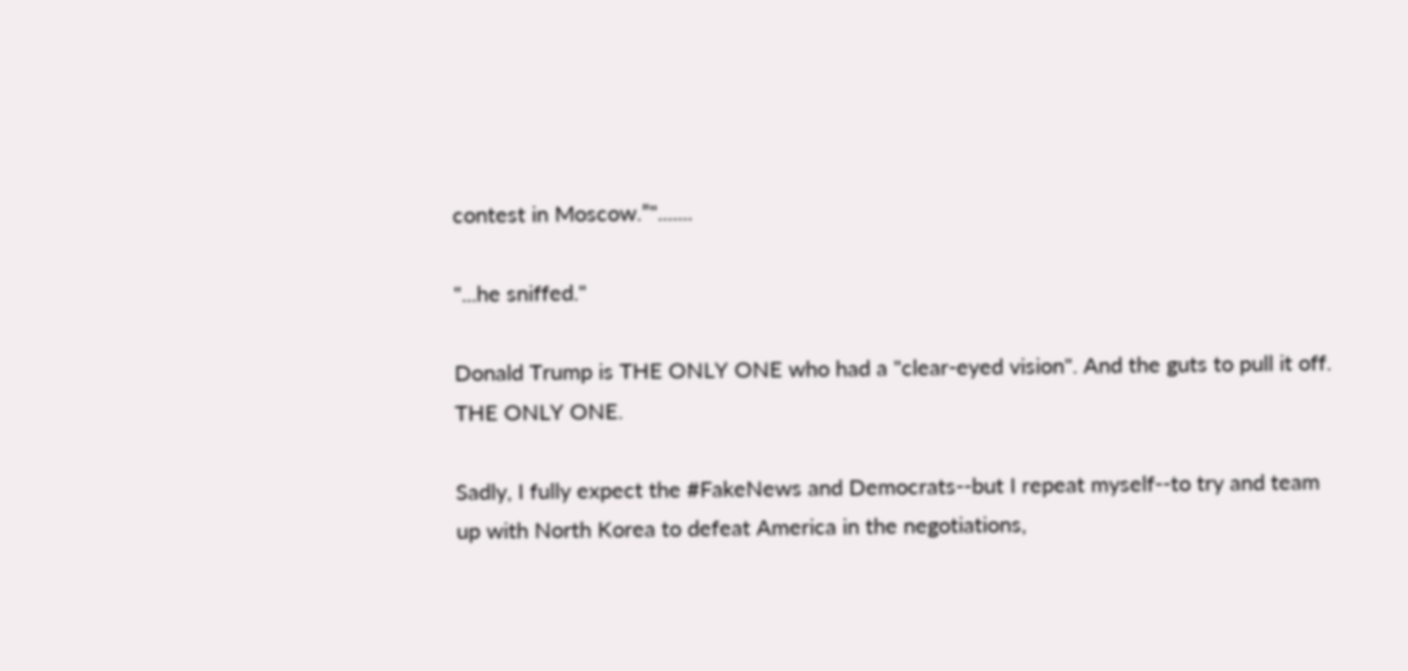contest in Moscow.”".......

"...he sniffed."

Donald Trump is THE ONLY ONE who had a "clear-eyed vision". And the guts to pull it off. THE ONLY ONE.

Sadly, I fully expect the #FakeNews and Democrats--but I repeat myself--to try and team up with North Korea to defeat America in the negotiations,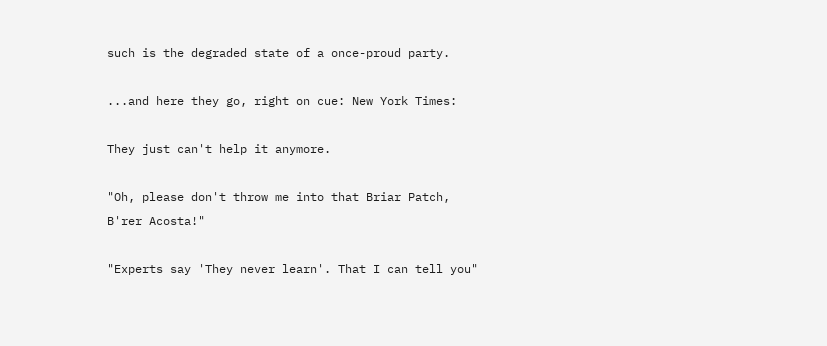such is the degraded state of a once-proud party.

...and here they go, right on cue: New York Times:

They just can't help it anymore.

"Oh, please don't throw me into that Briar Patch, B'rer Acosta!"

"Experts say 'They never learn'. That I can tell you"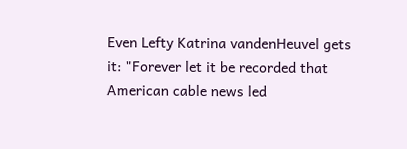Even Lefty Katrina vandenHeuvel gets it: "Forever let it be recorded that American cable news led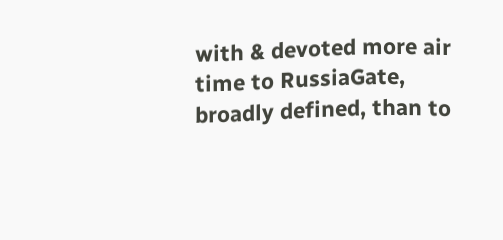with & devoted more air time to RussiaGate, broadly defined, than to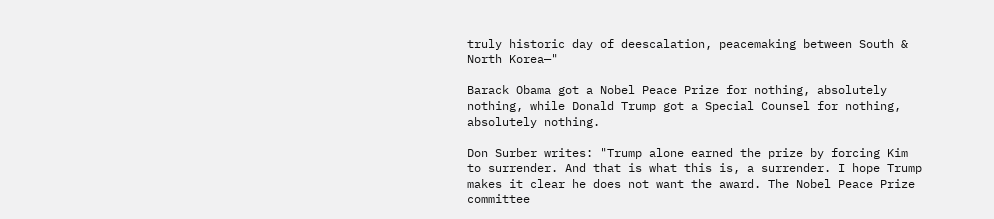truly historic day of deescalation, peacemaking between South & North Korea—"

Barack Obama got a Nobel Peace Prize for nothing, absolutely nothing, while Donald Trump got a Special Counsel for nothing, absolutely nothing.

Don Surber writes: "Trump alone earned the prize by forcing Kim to surrender. And that is what this is, a surrender. I hope Trump makes it clear he does not want the award. The Nobel Peace Prize committee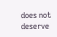does not deserve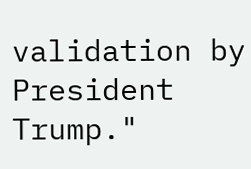validation by President Trump."